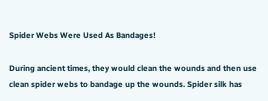Spider Webs Were Used As Bandages!

During ancient times, they would clean the wounds and then use clean spider webs to bandage up the wounds. Spider silk has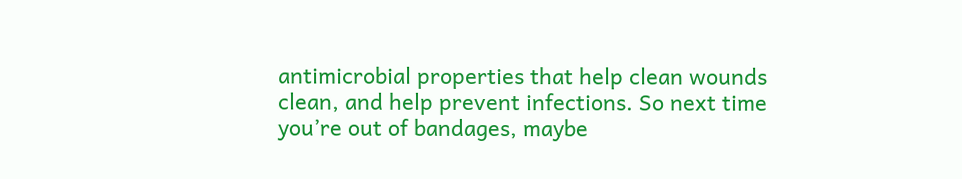antimicrobial properties that help clean wounds clean, and help prevent infections. So next time you’re out of bandages, maybe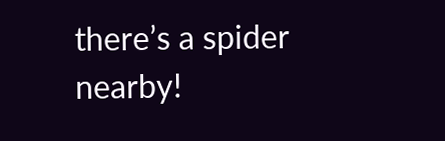there’s a spider nearby!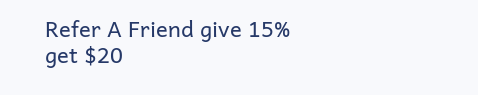Refer A Friend give 15%
get $20